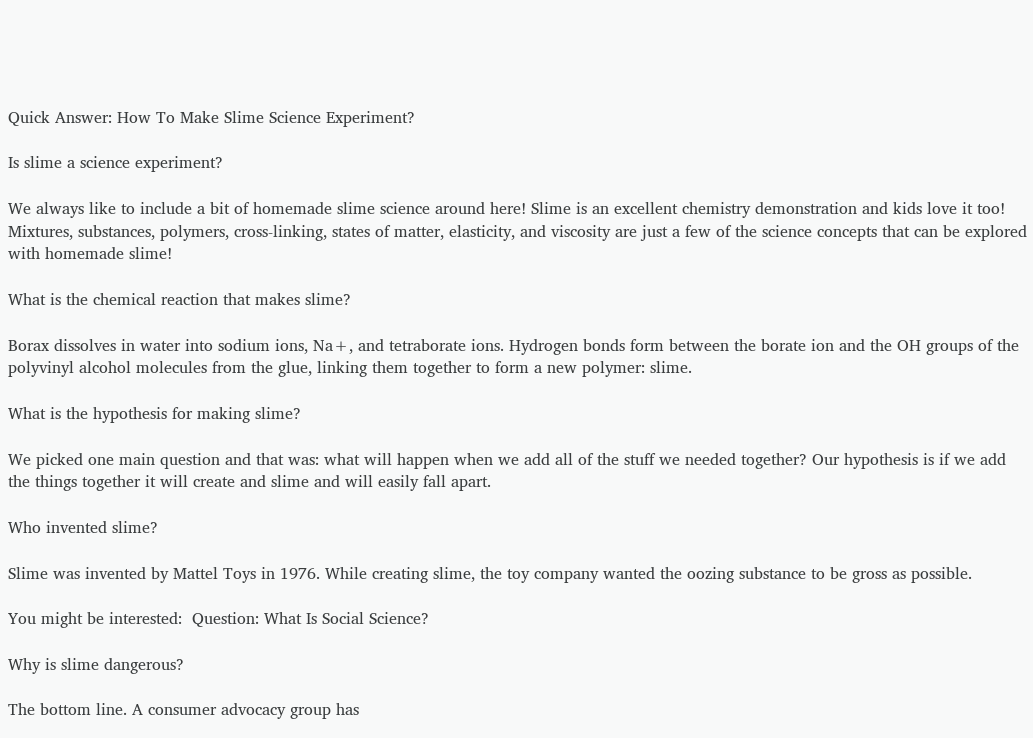Quick Answer: How To Make Slime Science Experiment?

Is slime a science experiment?

We always like to include a bit of homemade slime science around here! Slime is an excellent chemistry demonstration and kids love it too! Mixtures, substances, polymers, cross-linking, states of matter, elasticity, and viscosity are just a few of the science concepts that can be explored with homemade slime!

What is the chemical reaction that makes slime?

Borax dissolves in water into sodium ions, Na+, and tetraborate ions. Hydrogen bonds form between the borate ion and the OH groups of the polyvinyl alcohol molecules from the glue, linking them together to form a new polymer: slime.

What is the hypothesis for making slime?

We picked one main question and that was: what will happen when we add all of the stuff we needed together? Our hypothesis is if we add the things together it will create and slime and will easily fall apart.

Who invented slime?

Slime was invented by Mattel Toys in 1976. While creating slime, the toy company wanted the oozing substance to be gross as possible.

You might be interested:  Question: What Is Social Science?

Why is slime dangerous?

The bottom line. A consumer advocacy group has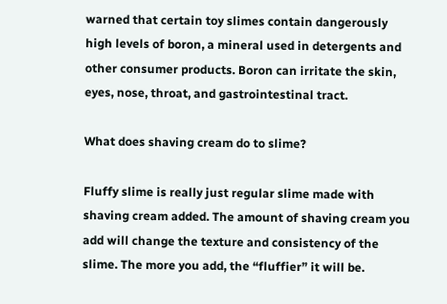warned that certain toy slimes contain dangerously high levels of boron, a mineral used in detergents and other consumer products. Boron can irritate the skin, eyes, nose, throat, and gastrointestinal tract.

What does shaving cream do to slime?

Fluffy slime is really just regular slime made with shaving cream added. The amount of shaving cream you add will change the texture and consistency of the slime. The more you add, the “fluffier” it will be.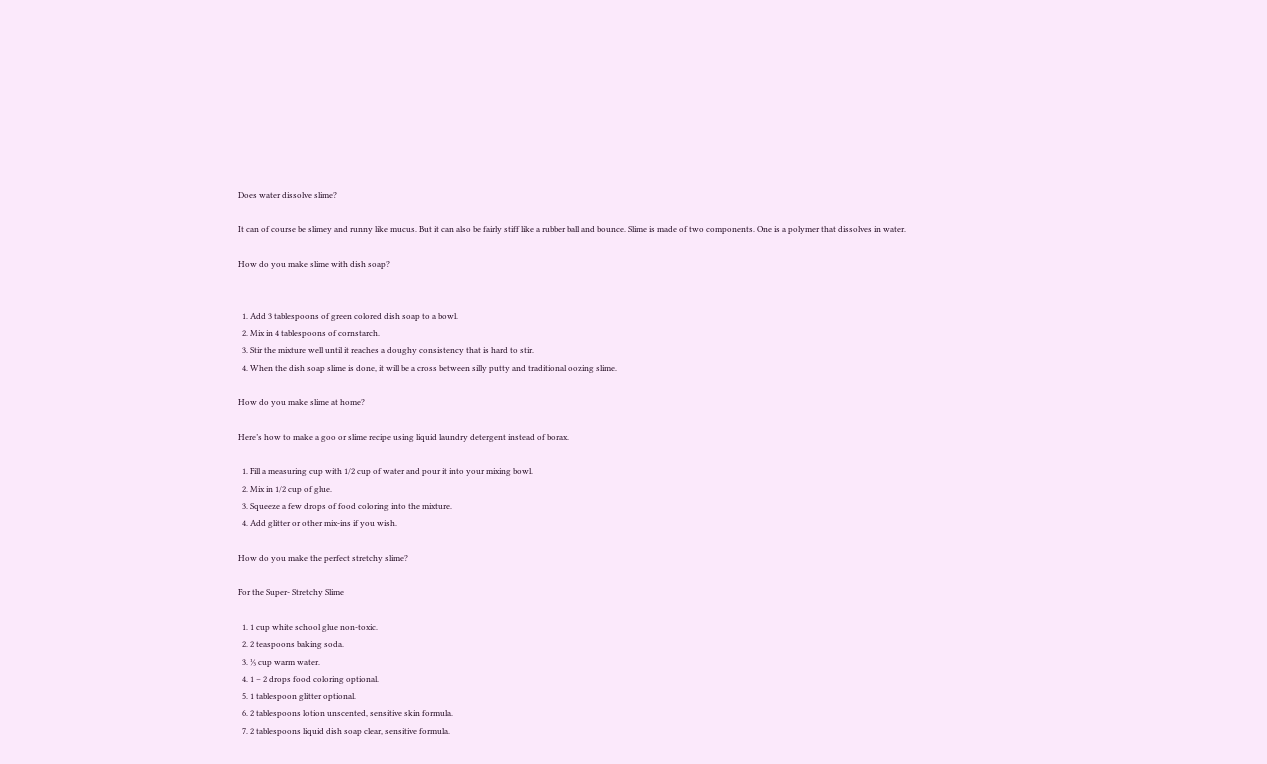Does water dissolve slime?

It can of course be slimey and runny like mucus. But it can also be fairly stiff like a rubber ball and bounce. Slime is made of two components. One is a polymer that dissolves in water.

How do you make slime with dish soap?


  1. Add 3 tablespoons of green colored dish soap to a bowl.
  2. Mix in 4 tablespoons of cornstarch.
  3. Stir the mixture well until it reaches a doughy consistency that is hard to stir.
  4. When the dish soap slime is done, it will be a cross between silly putty and traditional oozing slime.

How do you make slime at home?

Here’s how to make a goo or slime recipe using liquid laundry detergent instead of borax.

  1. Fill a measuring cup with 1/2 cup of water and pour it into your mixing bowl.
  2. Mix in 1/2 cup of glue.
  3. Squeeze a few drops of food coloring into the mixture.
  4. Add glitter or other mix-ins if you wish.

How do you make the perfect stretchy slime?

For the Super- Stretchy Slime

  1. 1 cup white school glue non-toxic.
  2. 2 teaspoons baking soda.
  3. ⅓ cup warm water.
  4. 1 – 2 drops food coloring optional.
  5. 1 tablespoon glitter optional.
  6. 2 tablespoons lotion unscented, sensitive skin formula.
  7. 2 tablespoons liquid dish soap clear, sensitive formula.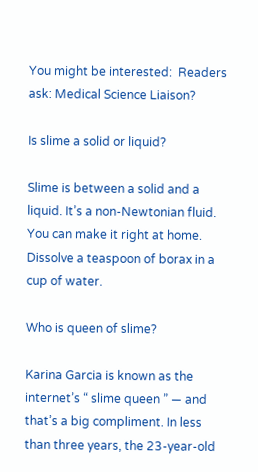You might be interested:  Readers ask: Medical Science Liaison?

Is slime a solid or liquid?

Slime is between a solid and a liquid. It’s a non-Newtonian fluid. You can make it right at home. Dissolve a teaspoon of borax in a cup of water.

Who is queen of slime?

Karina Garcia is known as the internet’s “ slime queen ” — and that’s a big compliment. In less than three years, the 23-year-old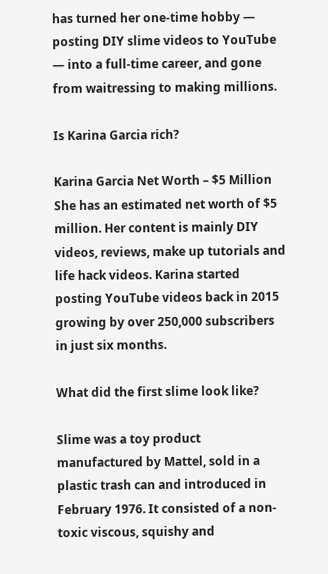has turned her one-time hobby — posting DIY slime videos to YouTube — into a full-time career, and gone from waitressing to making millions.

Is Karina Garcia rich?

Karina Garcia Net Worth – $5 Million She has an estimated net worth of $5 million. Her content is mainly DIY videos, reviews, make up tutorials and life hack videos. Karina started posting YouTube videos back in 2015 growing by over 250,000 subscribers in just six months.

What did the first slime look like?

Slime was a toy product manufactured by Mattel, sold in a plastic trash can and introduced in February 1976. It consisted of a non-toxic viscous, squishy and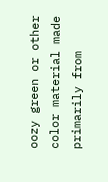oozy green or other color material made primarily from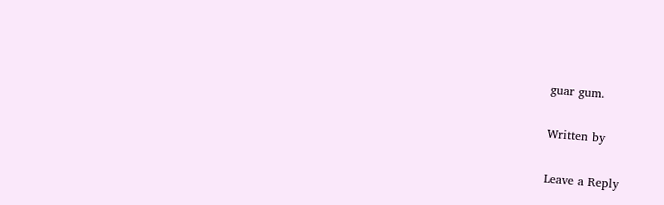guar gum.

Written by

Leave a Reply